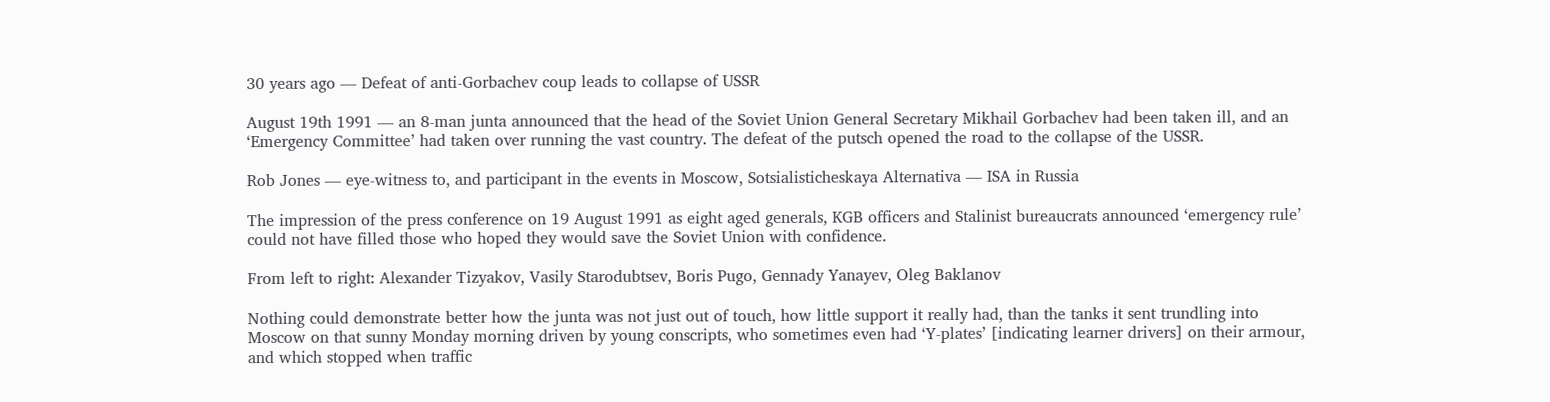30 years ago — Defeat of anti-Gorbachev coup leads to collapse of USSR

August 19th 1991 — an 8-man junta announced that the head of the Soviet Union General Secretary Mikhail Gorbachev had been taken ill, and an ‘Emergency Committee’ had taken over running the vast country. The defeat of the putsch opened the road to the collapse of the USSR.

Rob Jones — eye-witness to, and participant in the events in Moscow, Sotsialisticheskaya Alternativa — ISA in Russia

The impression of the press conference on 19 August 1991 as eight aged generals, KGB officers and Stalinist bureaucrats announced ‘emergency rule’ could not have filled those who hoped they would save the Soviet Union with confidence.

From left to right: Alexander Tizyakov, Vasily Starodubtsev, Boris Pugo, Gennady Yanayev, Oleg Baklanov

Nothing could demonstrate better how the junta was not just out of touch, how little support it really had, than the tanks it sent trundling into Moscow on that sunny Monday morning driven by young conscripts, who sometimes even had ‘Y-plates’ [indicating learner drivers] on their armour, and which stopped when traffic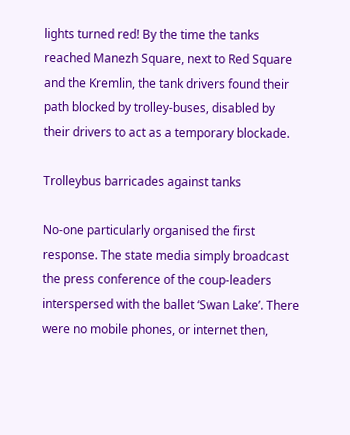lights turned red! By the time the tanks reached Manezh Square, next to Red Square and the Kremlin, the tank drivers found their path blocked by trolley-buses, disabled by their drivers to act as a temporary blockade.

Trolleybus barricades against tanks

No-one particularly organised the first response. The state media simply broadcast the press conference of the coup-leaders interspersed with the ballet ‘Swan Lake’. There were no mobile phones, or internet then,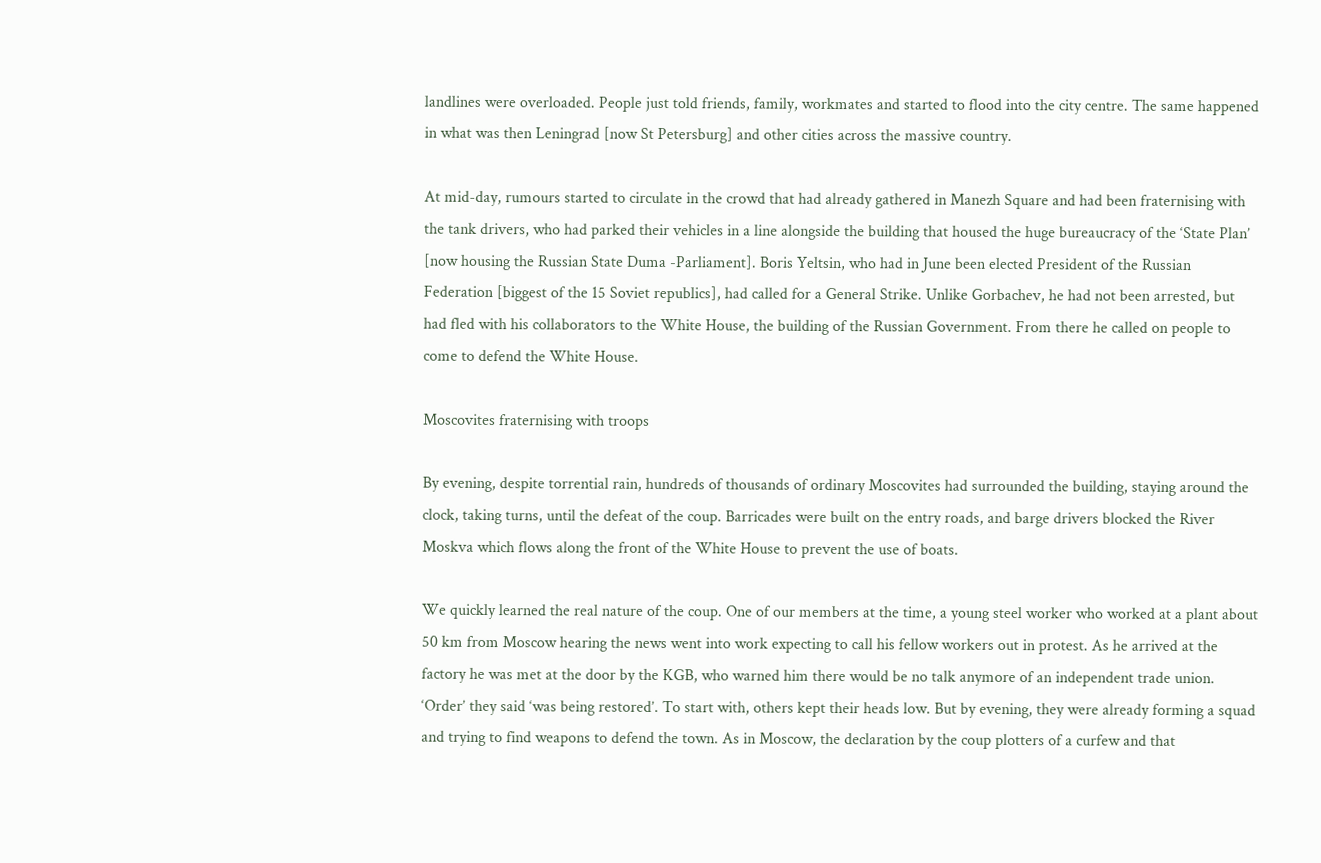landlines were overloaded. People just told friends, family, workmates and started to flood into the city centre. The same happened in what was then Leningrad [now St Petersburg] and other cities across the massive country.

At mid-day, rumours started to circulate in the crowd that had already gathered in Manezh Square and had been fraternising with the tank drivers, who had parked their vehicles in a line alongside the building that housed the huge bureaucracy of the ‘State Plan’ [now housing the Russian State Duma -Parliament]. Boris Yeltsin, who had in June been elected President of the Russian Federation [biggest of the 15 Soviet republics], had called for a General Strike. Unlike Gorbachev, he had not been arrested, but had fled with his collaborators to the White House, the building of the Russian Government. From there he called on people to come to defend the White House.

Moscovites fraternising with troops

By evening, despite torrential rain, hundreds of thousands of ordinary Moscovites had surrounded the building, staying around the clock, taking turns, until the defeat of the coup. Barricades were built on the entry roads, and barge drivers blocked the River Moskva which flows along the front of the White House to prevent the use of boats.

We quickly learned the real nature of the coup. One of our members at the time, a young steel worker who worked at a plant about 50 km from Moscow hearing the news went into work expecting to call his fellow workers out in protest. As he arrived at the factory he was met at the door by the KGB, who warned him there would be no talk anymore of an independent trade union. ‘Order’ they said ‘was being restored’. To start with, others kept their heads low. But by evening, they were already forming a squad and trying to find weapons to defend the town. As in Moscow, the declaration by the coup plotters of a curfew and that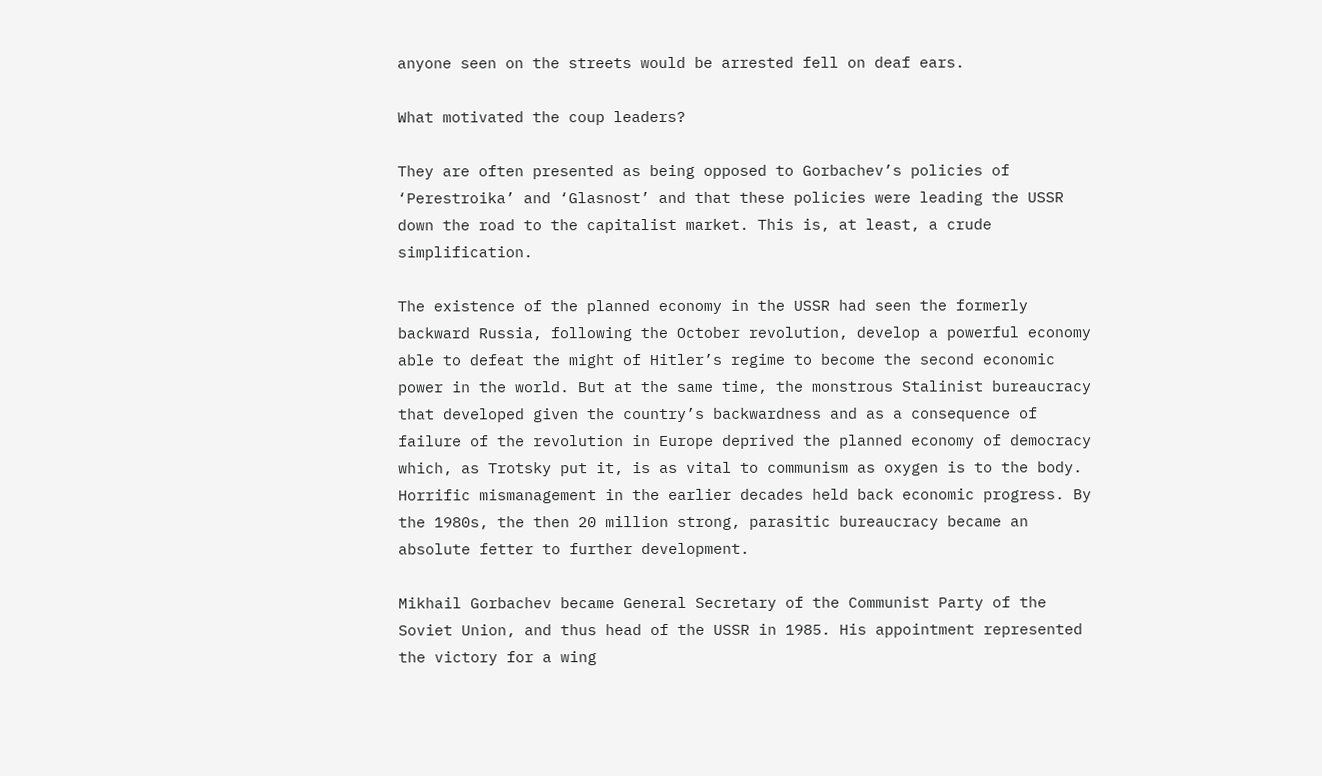anyone seen on the streets would be arrested fell on deaf ears.

What motivated the coup leaders?

They are often presented as being opposed to Gorbachev’s policies of ‘Perestroika’ and ‘Glasnost’ and that these policies were leading the USSR down the road to the capitalist market. This is, at least, a crude simplification.

The existence of the planned economy in the USSR had seen the formerly backward Russia, following the October revolution, develop a powerful economy able to defeat the might of Hitler’s regime to become the second economic power in the world. But at the same time, the monstrous Stalinist bureaucracy that developed given the country’s backwardness and as a consequence of failure of the revolution in Europe deprived the planned economy of democracy which, as Trotsky put it, is as vital to communism as oxygen is to the body. Horrific mismanagement in the earlier decades held back economic progress. By the 1980s, the then 20 million strong, parasitic bureaucracy became an absolute fetter to further development.

Mikhail Gorbachev became General Secretary of the Communist Party of the Soviet Union, and thus head of the USSR in 1985. His appointment represented the victory for a wing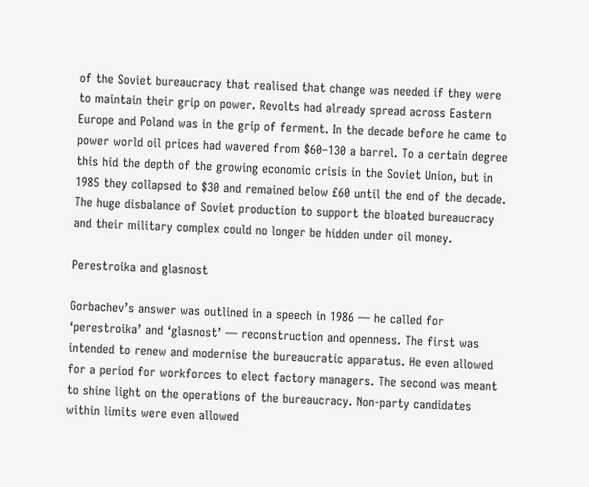of the Soviet bureaucracy that realised that change was needed if they were to maintain their grip on power. Revolts had already spread across Eastern Europe and Poland was in the grip of ferment. In the decade before he came to power world oil prices had wavered from $60–130 a barrel. To a certain degree this hid the depth of the growing economic crisis in the Soviet Union, but in 1985 they collapsed to $30 and remained below £60 until the end of the decade. The huge disbalance of Soviet production to support the bloated bureaucracy and their military complex could no longer be hidden under oil money.

Perestroika and glasnost

Gorbachev’s answer was outlined in a speech in 1986 — he called for ‘perestroika’ and ‘glasnost’ — reconstruction and openness. The first was intended to renew and modernise the bureaucratic apparatus. He even allowed for a period for workforces to elect factory managers. The second was meant to shine light on the operations of the bureaucracy. Non-party candidates within limits were even allowed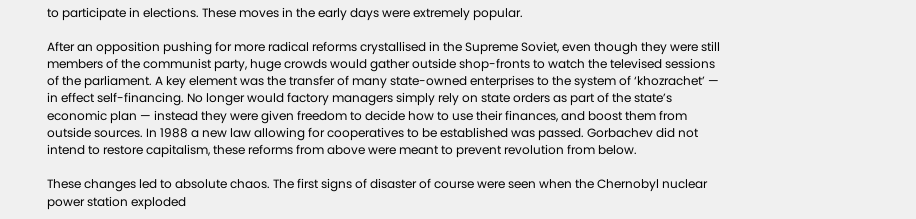to participate in elections. These moves in the early days were extremely popular.

After an opposition pushing for more radical reforms crystallised in the Supreme Soviet, even though they were still members of the communist party, huge crowds would gather outside shop-fronts to watch the televised sessions of the parliament. A key element was the transfer of many state-owned enterprises to the system of ‘khozrachet’ — in effect self-financing. No longer would factory managers simply rely on state orders as part of the state’s economic plan — instead they were given freedom to decide how to use their finances, and boost them from outside sources. In 1988 a new law allowing for cooperatives to be established was passed. Gorbachev did not intend to restore capitalism, these reforms from above were meant to prevent revolution from below.

These changes led to absolute chaos. The first signs of disaster of course were seen when the Chernobyl nuclear power station exploded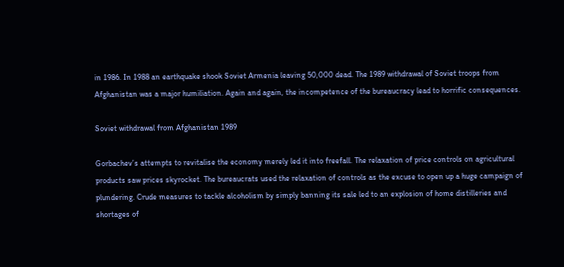in 1986. In 1988 an earthquake shook Soviet Armenia leaving 50,000 dead. The 1989 withdrawal of Soviet troops from Afghanistan was a major humiliation. Again and again, the incompetence of the bureaucracy lead to horrific consequences.

Soviet withdrawal from Afghanistan 1989

Gorbachev’s attempts to revitalise the economy merely led it into freefall. The relaxation of price controls on agricultural products saw prices skyrocket. The bureaucrats used the relaxation of controls as the excuse to open up a huge campaign of plundering. Crude measures to tackle alcoholism by simply banning its sale led to an explosion of home distilleries and shortages of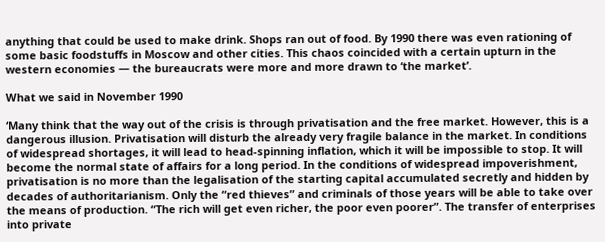anything that could be used to make drink. Shops ran out of food. By 1990 there was even rationing of some basic foodstuffs in Moscow and other cities. This chaos coincided with a certain upturn in the western economies — the bureaucrats were more and more drawn to ‘the market’.

What we said in November 1990

‘Many think that the way out of the crisis is through privatisation and the free market. However, this is a dangerous illusion. Privatisation will disturb the already very fragile balance in the market. In conditions of widespread shortages, it will lead to head-spinning inflation, which it will be impossible to stop. It will become the normal state of affairs for a long period. In the conditions of widespread impoverishment, privatisation is no more than the legalisation of the starting capital accumulated secretly and hidden by decades of authoritarianism. Only the “red thieves” and criminals of those years will be able to take over the means of production. “The rich will get even richer, the poor even poorer”. The transfer of enterprises into private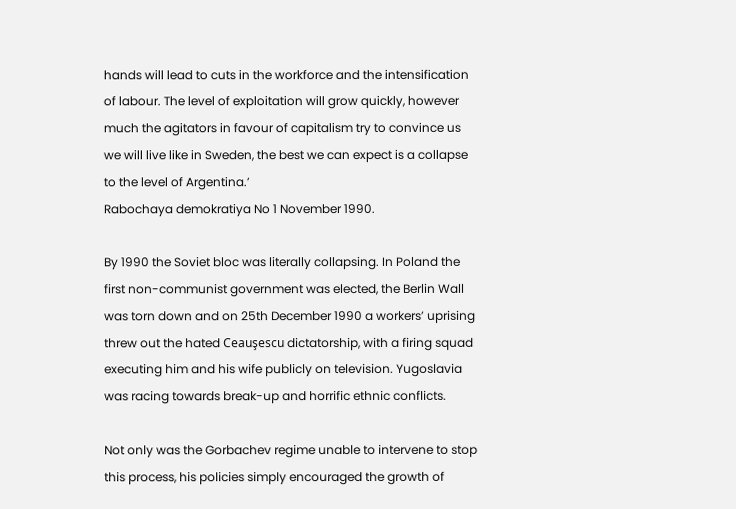hands will lead to cuts in the workforce and the intensification of labour. The level of exploitation will grow quickly, however much the agitators in favour of capitalism try to convince us we will live like in Sweden, the best we can expect is a collapse to the level of Argentina.’
Rabochaya demokratiya No 1 November 1990.

By 1990 the Soviet bloc was literally collapsing. In Poland the first non-communist government was elected, the Berlin Wall was torn down and on 25th December 1990 a workers’ uprising threw out the hated Ceauşescu dictatorship, with a firing squad executing him and his wife publicly on television. Yugoslavia was racing towards break-up and horrific ethnic conflicts.

Not only was the Gorbachev regime unable to intervene to stop this process, his policies simply encouraged the growth of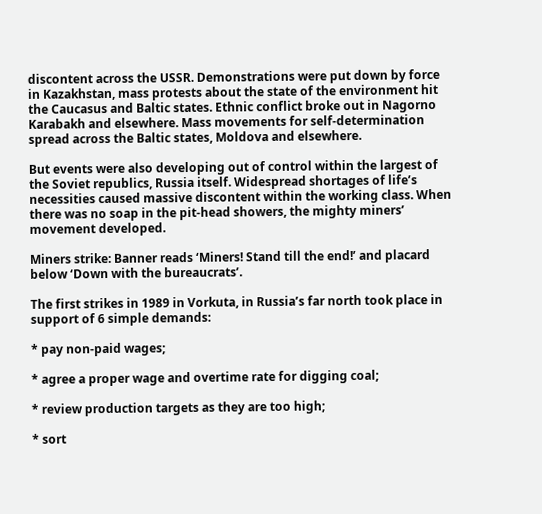discontent across the USSR. Demonstrations were put down by force in Kazakhstan, mass protests about the state of the environment hit the Caucasus and Baltic states. Ethnic conflict broke out in Nagorno Karabakh and elsewhere. Mass movements for self-determination spread across the Baltic states, Moldova and elsewhere.

But events were also developing out of control within the largest of the Soviet republics, Russia itself. Widespread shortages of life’s necessities caused massive discontent within the working class. When there was no soap in the pit-head showers, the mighty miners’ movement developed.

Miners strike: Banner reads ‘Miners! Stand till the end!’ and placard below ‘Down with the bureaucrats’.

The first strikes in 1989 in Vorkuta, in Russia’s far north took place in support of 6 simple demands:

* pay non-paid wages;

* agree a proper wage and overtime rate for digging coal;

* review production targets as they are too high;

* sort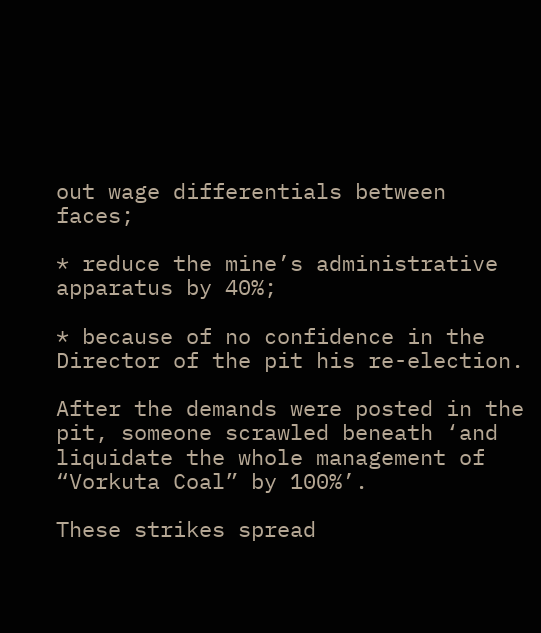out wage differentials between faces;

* reduce the mine’s administrative apparatus by 40%;

* because of no confidence in the Director of the pit his re-election.

After the demands were posted in the pit, someone scrawled beneath ‘and liquidate the whole management of “Vorkuta Coal” by 100%’.

These strikes spread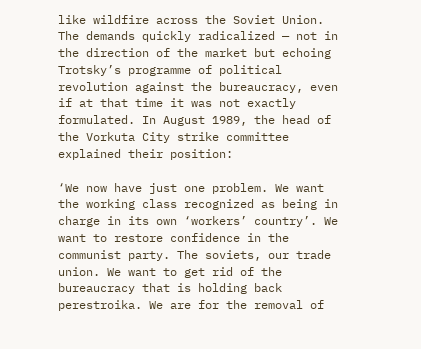like wildfire across the Soviet Union. The demands quickly radicalized — not in the direction of the market but echoing Trotsky’s programme of political revolution against the bureaucracy, even if at that time it was not exactly formulated. In August 1989, the head of the Vorkuta City strike committee explained their position:

‘We now have just one problem. We want the working class recognized as being in charge in its own ‘workers’ country’. We want to restore confidence in the communist party. The soviets, our trade union. We want to get rid of the bureaucracy that is holding back perestroika. We are for the removal of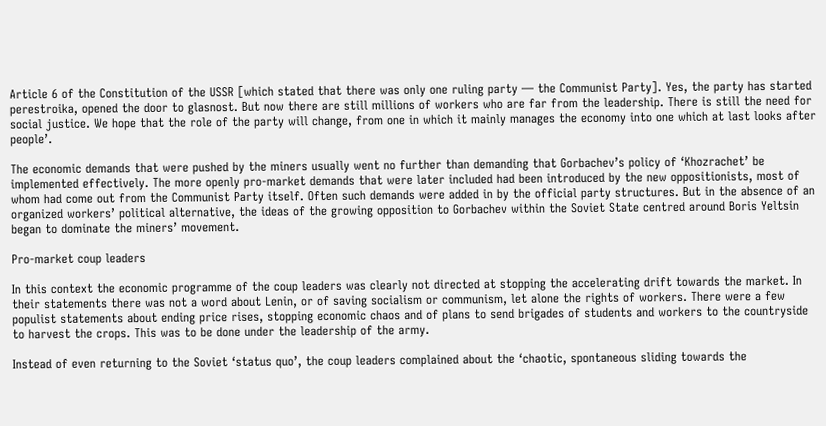Article 6 of the Constitution of the USSR [which stated that there was only one ruling party — the Communist Party]. Yes, the party has started perestroika, opened the door to glasnost. But now there are still millions of workers who are far from the leadership. There is still the need for social justice. We hope that the role of the party will change, from one in which it mainly manages the economy into one which at last looks after people’.

The economic demands that were pushed by the miners usually went no further than demanding that Gorbachev’s policy of ‘Khozrachet’ be implemented effectively. The more openly pro-market demands that were later included had been introduced by the new oppositionists, most of whom had come out from the Communist Party itself. Often such demands were added in by the official party structures. But in the absence of an organized workers’ political alternative, the ideas of the growing opposition to Gorbachev within the Soviet State centred around Boris Yeltsin began to dominate the miners’ movement.

Pro-market coup leaders

In this context the economic programme of the coup leaders was clearly not directed at stopping the accelerating drift towards the market. In their statements there was not a word about Lenin, or of saving socialism or communism, let alone the rights of workers. There were a few populist statements about ending price rises, stopping economic chaos and of plans to send brigades of students and workers to the countryside to harvest the crops. This was to be done under the leadership of the army.

Instead of even returning to the Soviet ‘status quo’, the coup leaders complained about the ‘chaotic, spontaneous sliding towards the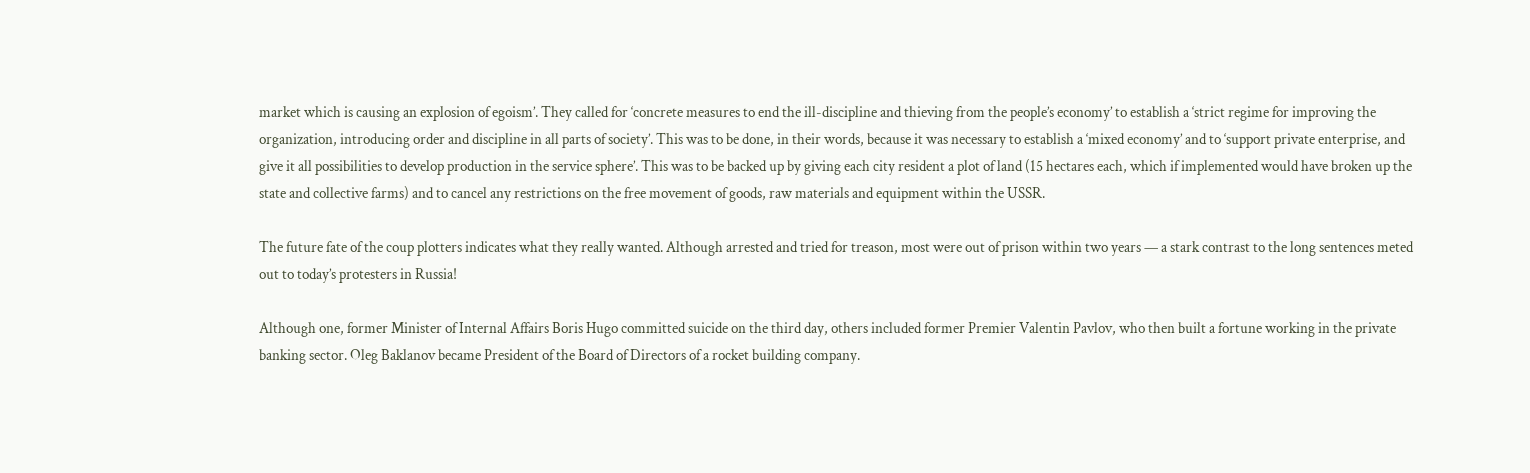market which is causing an explosion of egoism’. They called for ‘concrete measures to end the ill-discipline and thieving from the people’s economy’ to establish a ‘strict regime for improving the organization, introducing order and discipline in all parts of society’. This was to be done, in their words, because it was necessary to establish a ‘mixed economy’ and to ‘support private enterprise, and give it all possibilities to develop production in the service sphere’. This was to be backed up by giving each city resident a plot of land (15 hectares each, which if implemented would have broken up the state and collective farms) and to cancel any restrictions on the free movement of goods, raw materials and equipment within the USSR.

The future fate of the coup plotters indicates what they really wanted. Although arrested and tried for treason, most were out of prison within two years — a stark contrast to the long sentences meted out to today’s protesters in Russia!

Although one, former Minister of Internal Affairs Boris Hugo committed suicide on the third day, others included former Premier Valentin Pavlov, who then built a fortune working in the private banking sector. Oleg Baklanov became President of the Board of Directors of a rocket building company.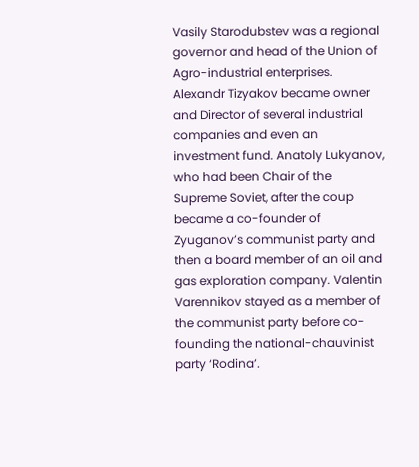Vasily Starodubstev was a regional governor and head of the Union of Agro-industrial enterprises. Alexandr Tizyakov became owner and Director of several industrial companies and even an investment fund. Anatoly Lukyanov, who had been Chair of the Supreme Soviet, after the coup became a co-founder of Zyuganov’s communist party and then a board member of an oil and gas exploration company. Valentin Varennikov stayed as a member of the communist party before co-founding the national-chauvinist party ‘Rodina’.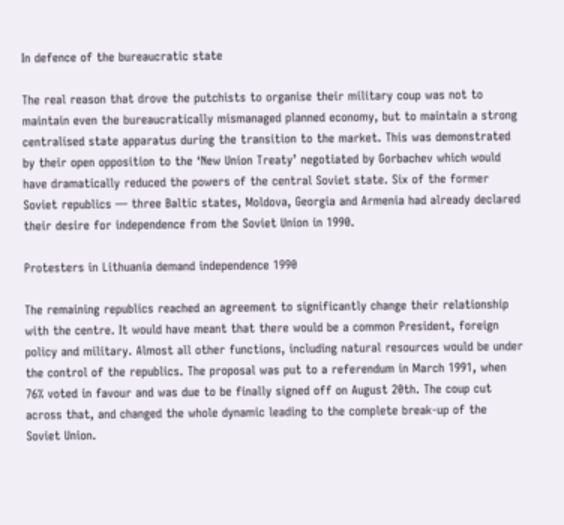In defence of the bureaucratic state

The real reason that drove the putchists to organise their military coup was not to maintain even the bureaucratically mismanaged planned economy, but to maintain a strong centralised state apparatus during the transition to the market. This was demonstrated by their open opposition to the ‘New Union Treaty’ negotiated by Gorbachev which would have dramatically reduced the powers of the central Soviet state. Six of the former Soviet republics — three Baltic states, Moldova, Georgia and Armenia had already declared their desire for independence from the Soviet Union in 1990.

Protesters in Lithuania demand independence 1990

The remaining republics reached an agreement to significantly change their relationship with the centre. It would have meant that there would be a common President, foreign policy and military. Almost all other functions, including natural resources would be under the control of the republics. The proposal was put to a referendum in March 1991, when 76% voted in favour and was due to be finally signed off on August 20th. The coup cut across that, and changed the whole dynamic leading to the complete break-up of the Soviet Union.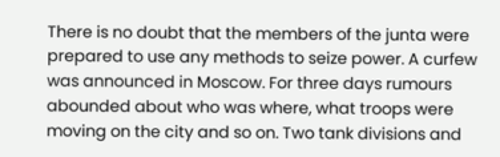There is no doubt that the members of the junta were prepared to use any methods to seize power. A curfew was announced in Moscow. For three days rumours abounded about who was where, what troops were moving on the city and so on. Two tank divisions and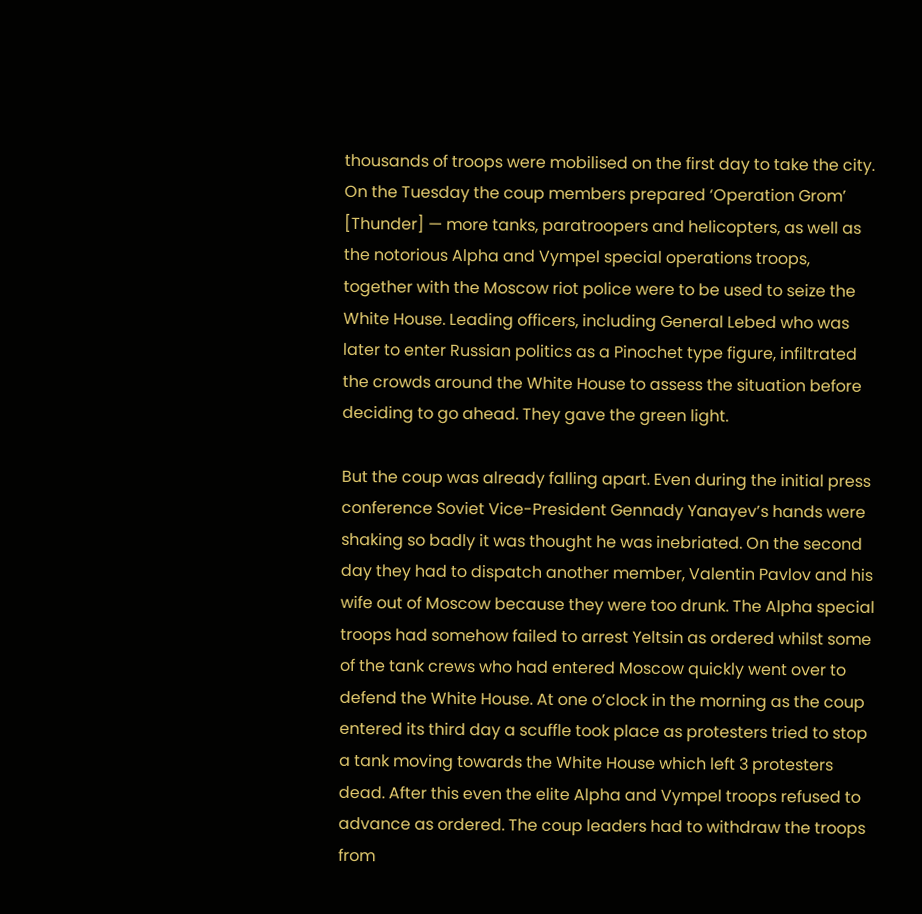thousands of troops were mobilised on the first day to take the city. On the Tuesday the coup members prepared ‘Operation Grom’ [Thunder] — more tanks, paratroopers and helicopters, as well as the notorious Alpha and Vympel special operations troops, together with the Moscow riot police were to be used to seize the White House. Leading officers, including General Lebed who was later to enter Russian politics as a Pinochet type figure, infiltrated the crowds around the White House to assess the situation before deciding to go ahead. They gave the green light.

But the coup was already falling apart. Even during the initial press conference Soviet Vice-President Gennady Yanayev’s hands were shaking so badly it was thought he was inebriated. On the second day they had to dispatch another member, Valentin Pavlov and his wife out of Moscow because they were too drunk. The Alpha special troops had somehow failed to arrest Yeltsin as ordered whilst some of the tank crews who had entered Moscow quickly went over to defend the White House. At one o’clock in the morning as the coup entered its third day a scuffle took place as protesters tried to stop a tank moving towards the White House which left 3 protesters dead. After this even the elite Alpha and Vympel troops refused to advance as ordered. The coup leaders had to withdraw the troops from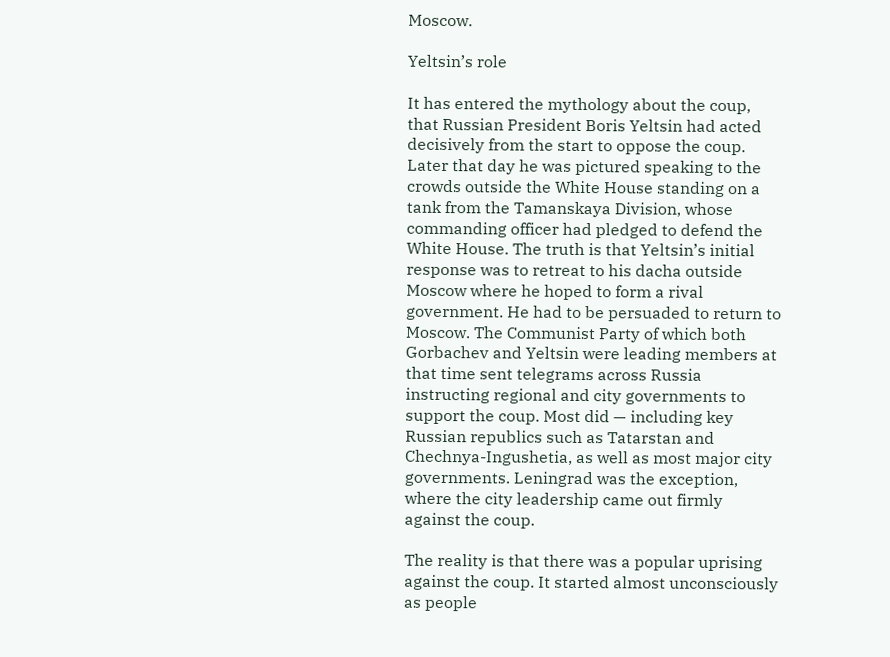Moscow.

Yeltsin’s role

It has entered the mythology about the coup, that Russian President Boris Yeltsin had acted decisively from the start to oppose the coup. Later that day he was pictured speaking to the crowds outside the White House standing on a tank from the Tamanskaya Division, whose commanding officer had pledged to defend the White House. The truth is that Yeltsin’s initial response was to retreat to his dacha outside Moscow where he hoped to form a rival government. He had to be persuaded to return to Moscow. The Communist Party of which both Gorbachev and Yeltsin were leading members at that time sent telegrams across Russia instructing regional and city governments to support the coup. Most did — including key Russian republics such as Tatarstan and Chechnya-Ingushetia, as well as most major city governments. Leningrad was the exception, where the city leadership came out firmly against the coup.

The reality is that there was a popular uprising against the coup. It started almost unconsciously as people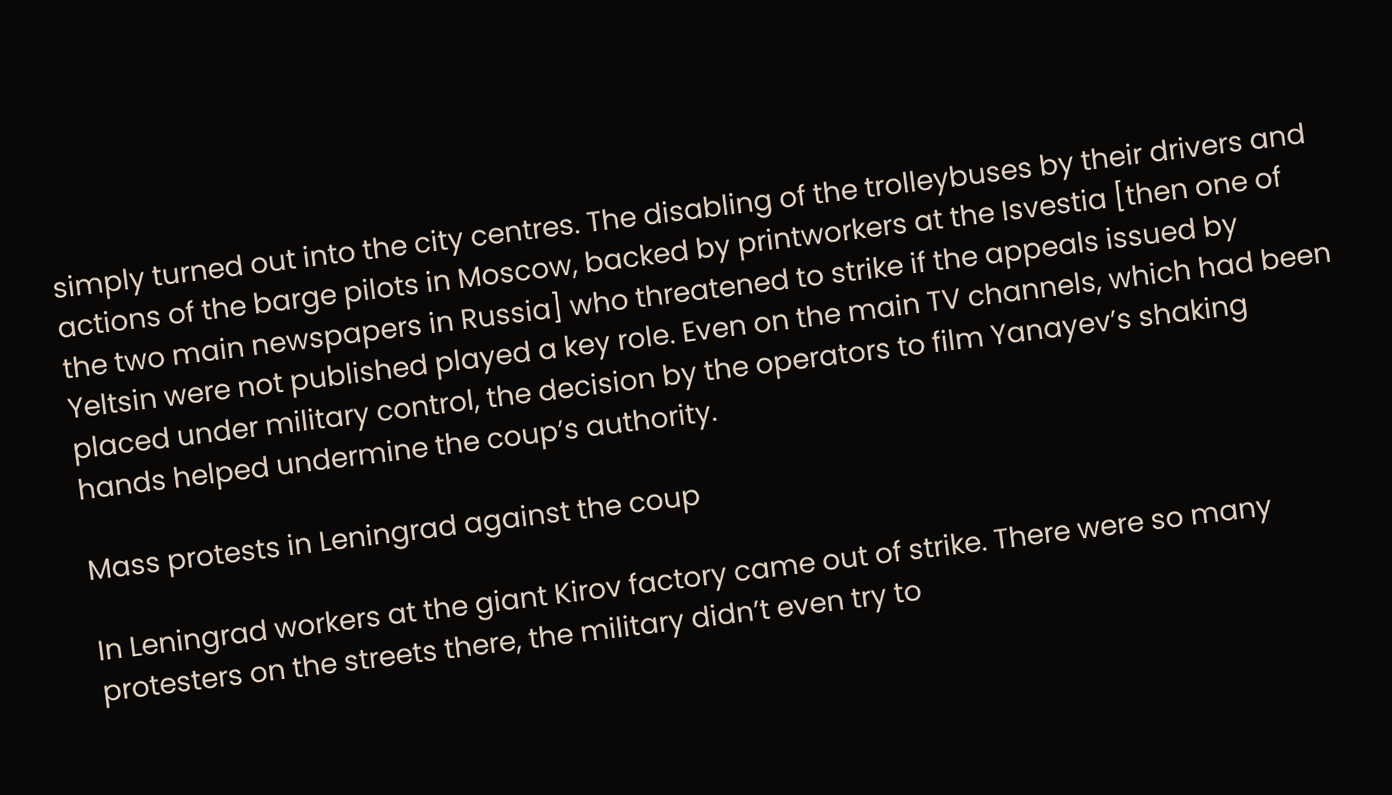simply turned out into the city centres. The disabling of the trolleybuses by their drivers and actions of the barge pilots in Moscow, backed by printworkers at the Isvestia [then one of the two main newspapers in Russia] who threatened to strike if the appeals issued by Yeltsin were not published played a key role. Even on the main TV channels, which had been placed under military control, the decision by the operators to film Yanayev’s shaking hands helped undermine the coup’s authority.

Mass protests in Leningrad against the coup

In Leningrad workers at the giant Kirov factory came out of strike. There were so many protesters on the streets there, the military didn’t even try to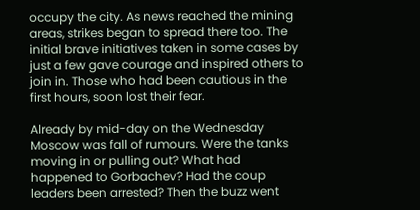occupy the city. As news reached the mining areas, strikes began to spread there too. The initial brave initiatives taken in some cases by just a few gave courage and inspired others to join in. Those who had been cautious in the first hours, soon lost their fear.

Already by mid-day on the Wednesday Moscow was fall of rumours. Were the tanks moving in or pulling out? What had happened to Gorbachev? Had the coup leaders been arrested? Then the buzz went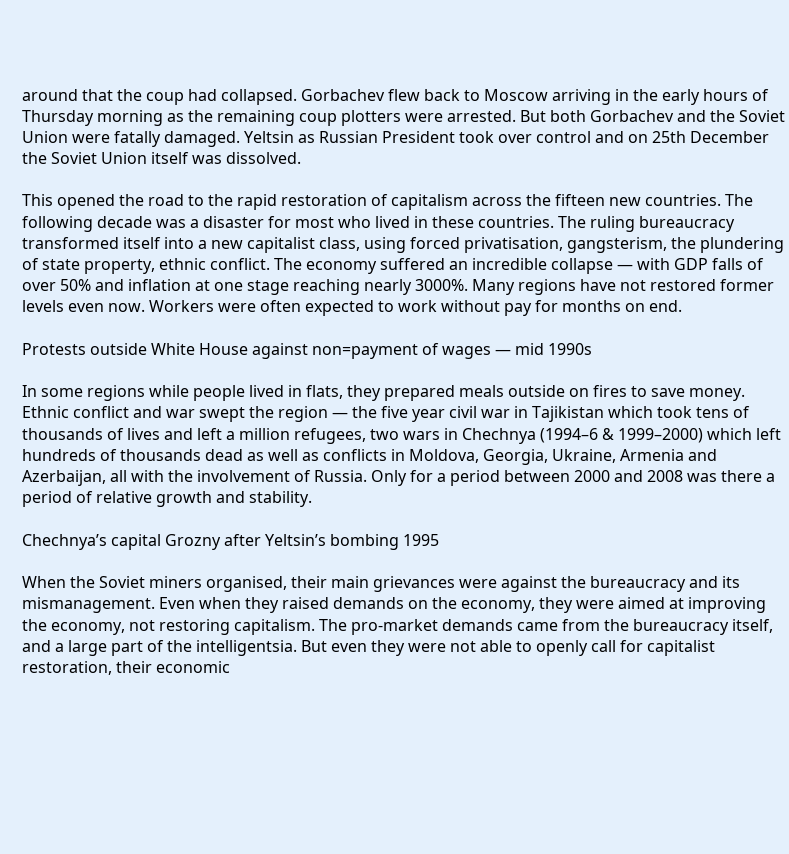around that the coup had collapsed. Gorbachev flew back to Moscow arriving in the early hours of Thursday morning as the remaining coup plotters were arrested. But both Gorbachev and the Soviet Union were fatally damaged. Yeltsin as Russian President took over control and on 25th December the Soviet Union itself was dissolved.

This opened the road to the rapid restoration of capitalism across the fifteen new countries. The following decade was a disaster for most who lived in these countries. The ruling bureaucracy transformed itself into a new capitalist class, using forced privatisation, gangsterism, the plundering of state property, ethnic conflict. The economy suffered an incredible collapse — with GDP falls of over 50% and inflation at one stage reaching nearly 3000%. Many regions have not restored former levels even now. Workers were often expected to work without pay for months on end.

Protests outside White House against non=payment of wages — mid 1990s

In some regions while people lived in flats, they prepared meals outside on fires to save money. Ethnic conflict and war swept the region — the five year civil war in Tajikistan which took tens of thousands of lives and left a million refugees, two wars in Chechnya (1994–6 & 1999–2000) which left hundreds of thousands dead as well as conflicts in Moldova, Georgia, Ukraine, Armenia and Azerbaijan, all with the involvement of Russia. Only for a period between 2000 and 2008 was there a period of relative growth and stability.

Chechnya’s capital Grozny after Yeltsin’s bombing 1995

When the Soviet miners organised, their main grievances were against the bureaucracy and its mismanagement. Even when they raised demands on the economy, they were aimed at improving the economy, not restoring capitalism. The pro-market demands came from the bureaucracy itself, and a large part of the intelligentsia. But even they were not able to openly call for capitalist restoration, their economic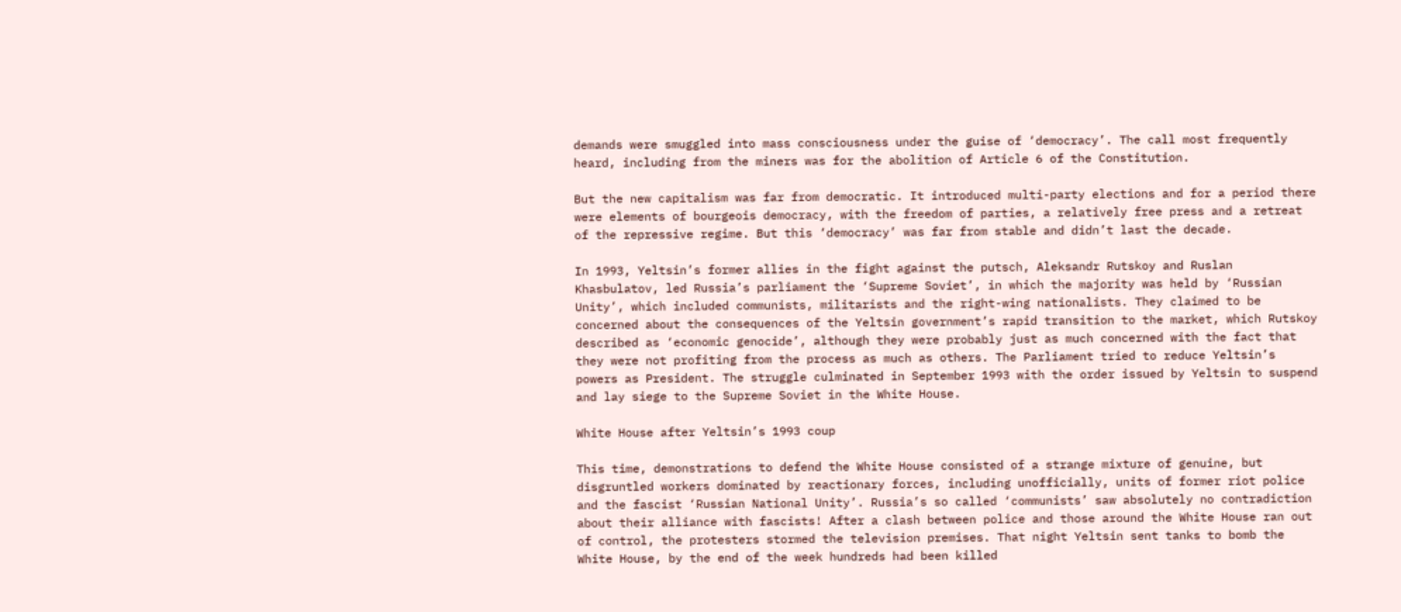demands were smuggled into mass consciousness under the guise of ‘democracy’. The call most frequently heard, including from the miners was for the abolition of Article 6 of the Constitution.

But the new capitalism was far from democratic. It introduced multi-party elections and for a period there were elements of bourgeois democracy, with the freedom of parties, a relatively free press and a retreat of the repressive regime. But this ‘democracy’ was far from stable and didn’t last the decade.

In 1993, Yeltsin’s former allies in the fight against the putsch, Aleksandr Rutskoy and Ruslan Khasbulatov, led Russia’s parliament the ‘Supreme Soviet’, in which the majority was held by ‘Russian Unity’, which included communists, militarists and the right-wing nationalists. They claimed to be concerned about the consequences of the Yeltsin government’s rapid transition to the market, which Rutskoy described as ‘economic genocide’, although they were probably just as much concerned with the fact that they were not profiting from the process as much as others. The Parliament tried to reduce Yeltsin’s powers as President. The struggle culminated in September 1993 with the order issued by Yeltsin to suspend and lay siege to the Supreme Soviet in the White House.

White House after Yeltsin’s 1993 coup

This time, demonstrations to defend the White House consisted of a strange mixture of genuine, but disgruntled workers dominated by reactionary forces, including unofficially, units of former riot police and the fascist ‘Russian National Unity’. Russia’s so called ‘communists’ saw absolutely no contradiction about their alliance with fascists! After a clash between police and those around the White House ran out of control, the protesters stormed the television premises. That night Yeltsin sent tanks to bomb the White House, by the end of the week hundreds had been killed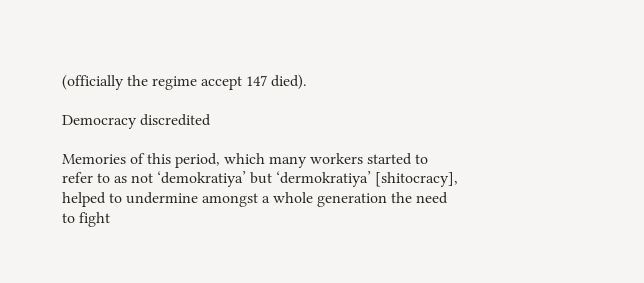(officially the regime accept 147 died).

Democracy discredited

Memories of this period, which many workers started to refer to as not ‘demokratiya’ but ‘dermokratiya’ [shitocracy], helped to undermine amongst a whole generation the need to fight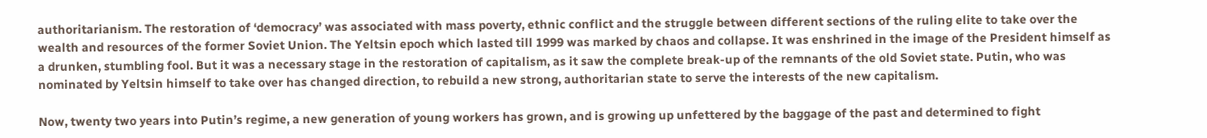authoritarianism. The restoration of ‘democracy’ was associated with mass poverty, ethnic conflict and the struggle between different sections of the ruling elite to take over the wealth and resources of the former Soviet Union. The Yeltsin epoch which lasted till 1999 was marked by chaos and collapse. It was enshrined in the image of the President himself as a drunken, stumbling fool. But it was a necessary stage in the restoration of capitalism, as it saw the complete break-up of the remnants of the old Soviet state. Putin, who was nominated by Yeltsin himself to take over has changed direction, to rebuild a new strong, authoritarian state to serve the interests of the new capitalism.

Now, twenty two years into Putin’s regime, a new generation of young workers has grown, and is growing up unfettered by the baggage of the past and determined to fight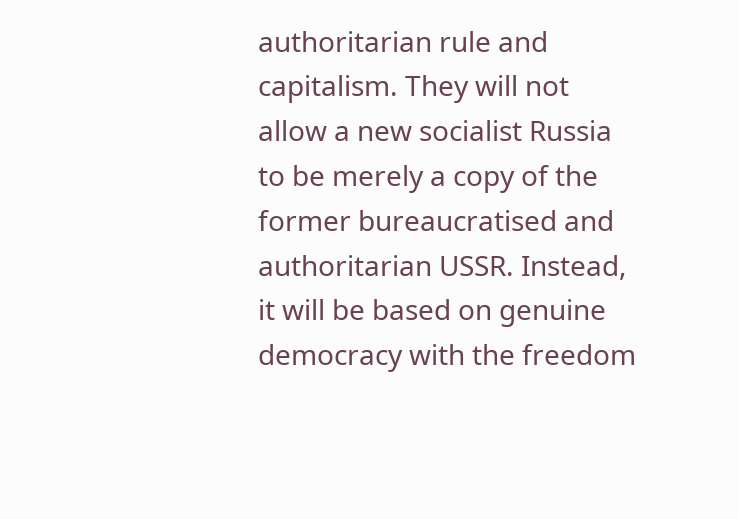authoritarian rule and capitalism. They will not allow a new socialist Russia to be merely a copy of the former bureaucratised and authoritarian USSR. Instead, it will be based on genuine democracy with the freedom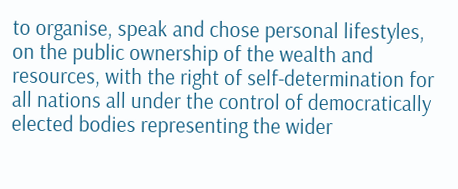to organise, speak and chose personal lifestyles, on the public ownership of the wealth and resources, with the right of self-determination for all nations all under the control of democratically elected bodies representing the wider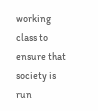working class to ensure that society is run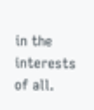in the interests of all.